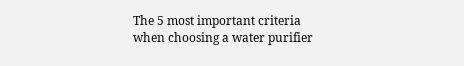The 5 most important criteria when choosing a water purifier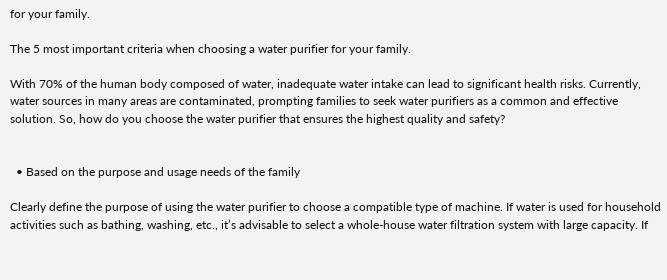for your family.

The 5 most important criteria when choosing a water purifier for your family.

With 70% of the human body composed of water, inadequate water intake can lead to significant health risks. Currently, water sources in many areas are contaminated, prompting families to seek water purifiers as a common and effective solution. So, how do you choose the water purifier that ensures the highest quality and safety?


  • Based on the purpose and usage needs of the family

Clearly define the purpose of using the water purifier to choose a compatible type of machine. If water is used for household activities such as bathing, washing, etc., it’s advisable to select a whole-house water filtration system with large capacity. If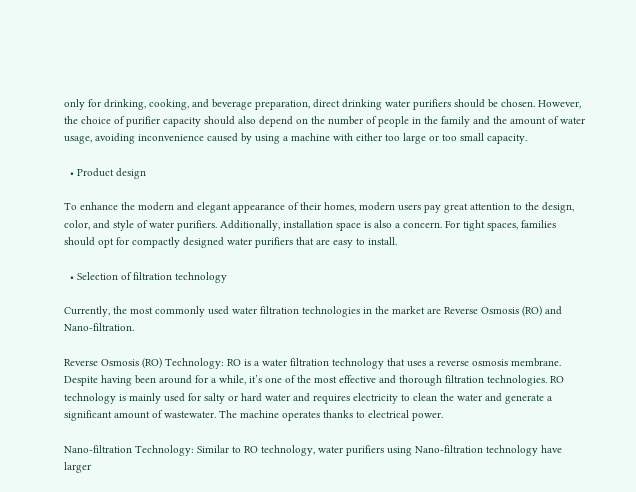only for drinking, cooking, and beverage preparation, direct drinking water purifiers should be chosen. However, the choice of purifier capacity should also depend on the number of people in the family and the amount of water usage, avoiding inconvenience caused by using a machine with either too large or too small capacity.

  • Product design

To enhance the modern and elegant appearance of their homes, modern users pay great attention to the design, color, and style of water purifiers. Additionally, installation space is also a concern. For tight spaces, families should opt for compactly designed water purifiers that are easy to install.

  • Selection of filtration technology

Currently, the most commonly used water filtration technologies in the market are Reverse Osmosis (RO) and Nano-filtration.

Reverse Osmosis (RO) Technology: RO is a water filtration technology that uses a reverse osmosis membrane. Despite having been around for a while, it’s one of the most effective and thorough filtration technologies. RO technology is mainly used for salty or hard water and requires electricity to clean the water and generate a significant amount of wastewater. The machine operates thanks to electrical power.

Nano-filtration Technology: Similar to RO technology, water purifiers using Nano-filtration technology have larger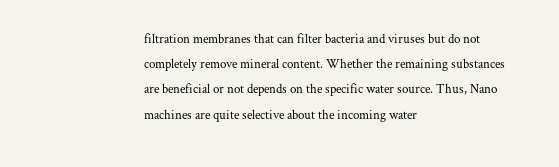filtration membranes that can filter bacteria and viruses but do not completely remove mineral content. Whether the remaining substances are beneficial or not depends on the specific water source. Thus, Nano machines are quite selective about the incoming water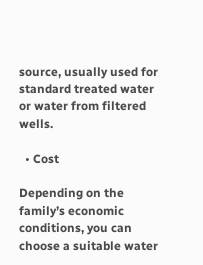source, usually used for standard treated water or water from filtered wells.

  • Cost

Depending on the family’s economic conditions, you can choose a suitable water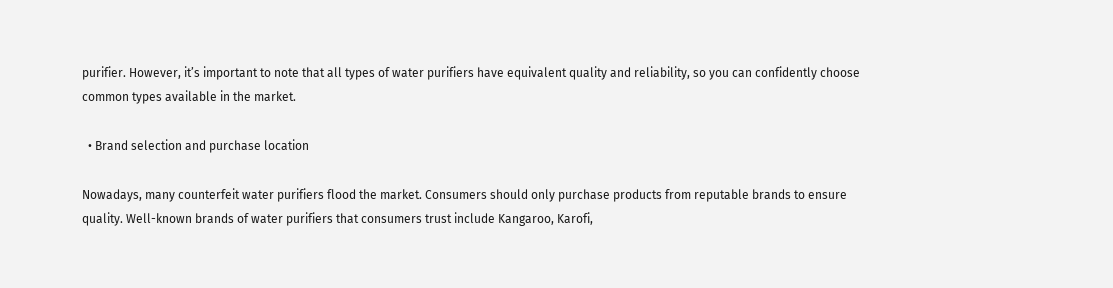purifier. However, it’s important to note that all types of water purifiers have equivalent quality and reliability, so you can confidently choose common types available in the market.

  • Brand selection and purchase location

Nowadays, many counterfeit water purifiers flood the market. Consumers should only purchase products from reputable brands to ensure quality. Well-known brands of water purifiers that consumers trust include Kangaroo, Karofi,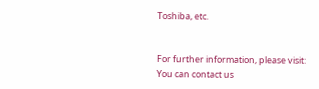Toshiba, etc.


For further information, please visit:
You can contact us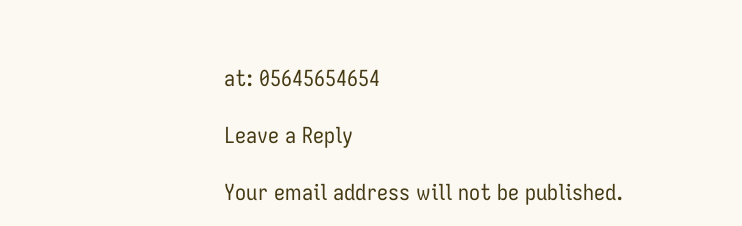at: 05645654654

Leave a Reply

Your email address will not be published.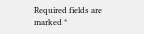Required fields are marked *